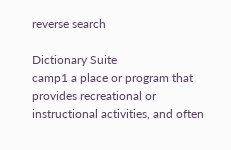reverse search

Dictionary Suite
camp1 a place or program that provides recreational or instructional activities, and often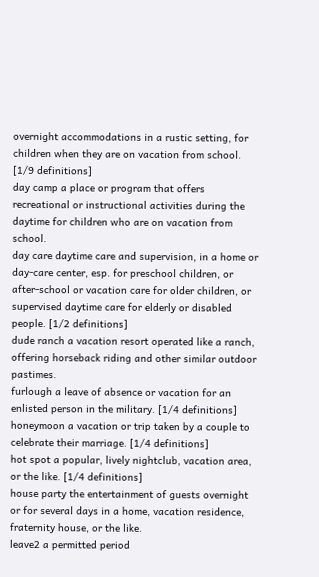overnight accommodations in a rustic setting, for children when they are on vacation from school. [1/9 definitions]
day camp a place or program that offers recreational or instructional activities during the daytime for children who are on vacation from school.
day care daytime care and supervision, in a home or day-care center, esp. for preschool children, or after-school or vacation care for older children, or supervised daytime care for elderly or disabled people. [1/2 definitions]
dude ranch a vacation resort operated like a ranch, offering horseback riding and other similar outdoor pastimes.
furlough a leave of absence or vacation for an enlisted person in the military. [1/4 definitions]
honeymoon a vacation or trip taken by a couple to celebrate their marriage. [1/4 definitions]
hot spot a popular, lively nightclub, vacation area, or the like. [1/4 definitions]
house party the entertainment of guests overnight or for several days in a home, vacation residence, fraternity house, or the like.
leave2 a permitted period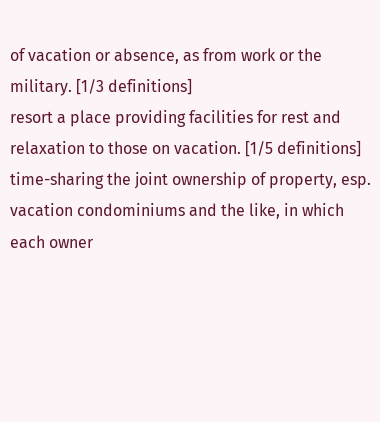of vacation or absence, as from work or the military. [1/3 definitions]
resort a place providing facilities for rest and relaxation to those on vacation. [1/5 definitions]
time-sharing the joint ownership of property, esp. vacation condominiums and the like, in which each owner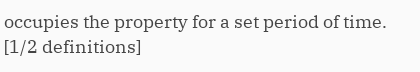occupies the property for a set period of time. [1/2 definitions]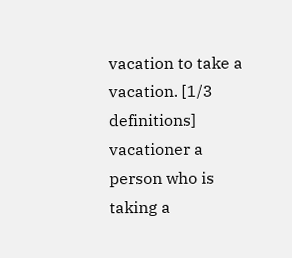vacation to take a vacation. [1/3 definitions]
vacationer a person who is taking a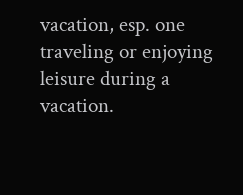vacation, esp. one traveling or enjoying leisure during a vacation.